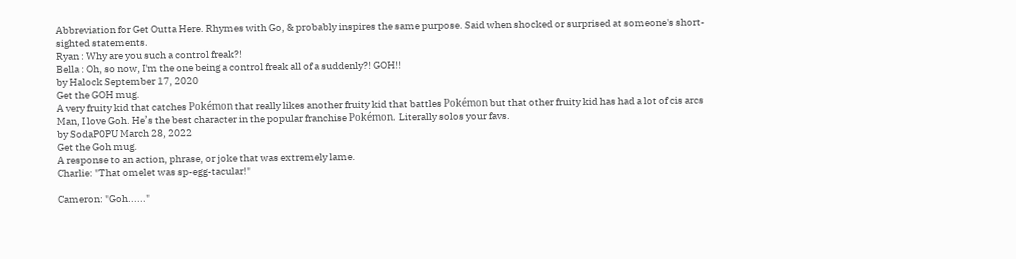Abbreviation for Get Outta Here. Rhymes with Go, & probably inspires the same purpose. Said when shocked or surprised at someone's short-sighted statements.
Ryan : Why are you such a control freak?!
Bella : Oh, so now, I'm the one being a control freak all of a suddenly?! GOH!!
by Halock September 17, 2020
Get the GOH mug.
A very fruity kid that catches Pokémon that really likes another fruity kid that battles Pokémon but that other fruity kid has had a lot of cis arcs
Man, I love Goh. He’s the best character in the popular franchise Pokémon. Literally solos your favs.
by SodaP0PU March 28, 2022
Get the Goh mug.
A response to an action, phrase, or joke that was extremely lame.
Charlie: "That omelet was sp-egg-tacular!"

Cameron: "Goh......"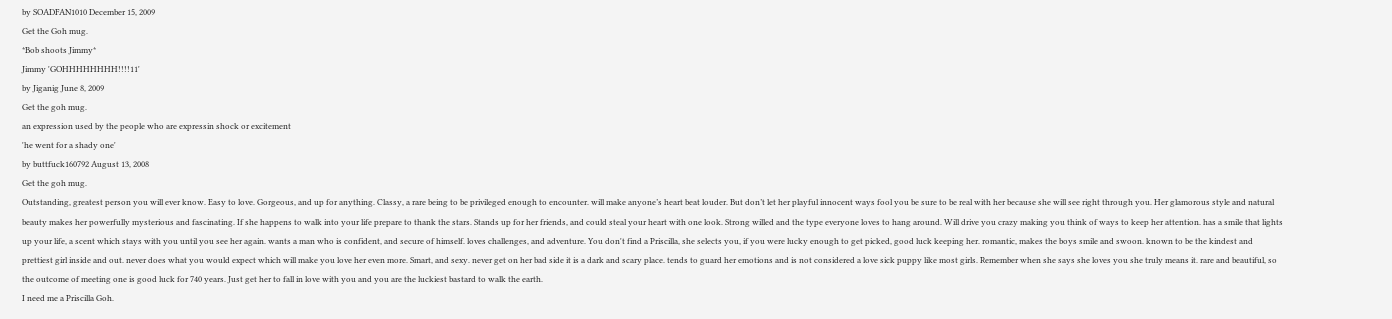by SOADFAN1010 December 15, 2009
Get the Goh mug.
*Bob shoots Jimmy*
Jimmy 'GOHHHHHHHH!!!!11'
by Jiganig June 8, 2009
Get the goh mug.
an expression used by the people who are expressin shock or excitement
'he went for a shady one'
by buttfuck160792 August 13, 2008
Get the goh mug.
Outstanding, greatest person you will ever know. Easy to love. Gorgeous, and up for anything. Classy, a rare being to be privileged enough to encounter. will make anyone’s heart beat louder. But don’t let her playful innocent ways fool you be sure to be real with her because she will see right through you. Her glamorous style and natural beauty makes her powerfully mysterious and fascinating. If she happens to walk into your life prepare to thank the stars. Stands up for her friends, and could steal your heart with one look. Strong willed and the type everyone loves to hang around. Will drive you crazy making you think of ways to keep her attention. has a smile that lights up your life, a scent which stays with you until you see her again. wants a man who is confident, and secure of himself. loves challenges, and adventure. You don't find a Priscilla, she selects you, if you were lucky enough to get picked, good luck keeping her. romantic, makes the boys smile and swoon. known to be the kindest and prettiest girl inside and out. never does what you would expect which will make you love her even more. Smart, and sexy. never get on her bad side it is a dark and scary place. tends to guard her emotions and is not considered a love sick puppy like most girls. Remember when she says she loves you she truly means it. rare and beautiful, so the outcome of meeting one is good luck for 740 years. Just get her to fall in love with you and you are the luckiest bastard to walk the earth.
I need me a Priscilla Goh.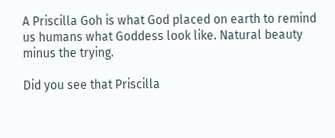A Priscilla Goh is what God placed on earth to remind us humans what Goddess look like. Natural beauty minus the trying.

Did you see that Priscilla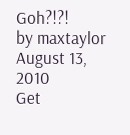Goh?!?!
by maxtaylor August 13, 2010
Get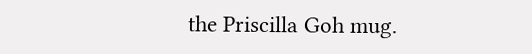the Priscilla Goh mug.